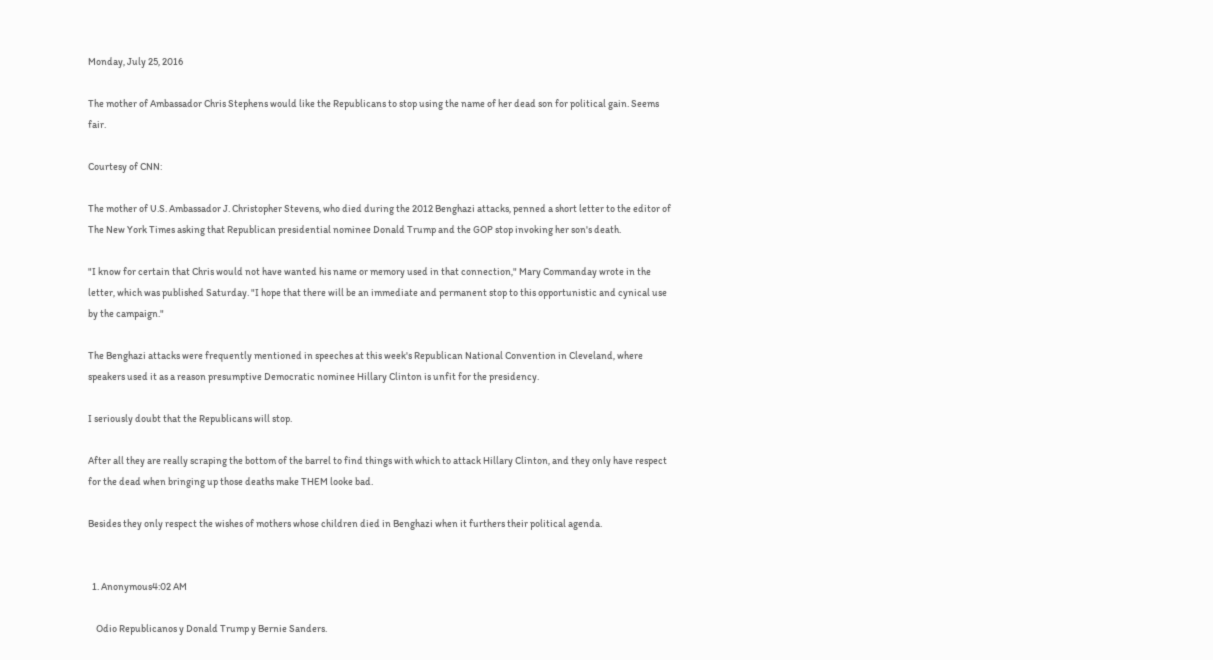Monday, July 25, 2016

The mother of Ambassador Chris Stephens would like the Republicans to stop using the name of her dead son for political gain. Seems fair.

Courtesy of CNN:

The mother of U.S. Ambassador J. Christopher Stevens, who died during the 2012 Benghazi attacks, penned a short letter to the editor of The New York Times asking that Republican presidential nominee Donald Trump and the GOP stop invoking her son's death.

"I know for certain that Chris would not have wanted his name or memory used in that connection," Mary Commanday wrote in the letter, which was published Saturday. "I hope that there will be an immediate and permanent stop to this opportunistic and cynical use by the campaign."

The Benghazi attacks were frequently mentioned in speeches at this week's Republican National Convention in Cleveland, where speakers used it as a reason presumptive Democratic nominee Hillary Clinton is unfit for the presidency.

I seriously doubt that the Republicans will stop.

After all they are really scraping the bottom of the barrel to find things with which to attack Hillary Clinton, and they only have respect for the dead when bringing up those deaths make THEM looke bad.

Besides they only respect the wishes of mothers whose children died in Benghazi when it furthers their political agenda.


  1. Anonymous4:02 AM

    Odio Republicanos y Donald Trump y Bernie Sanders.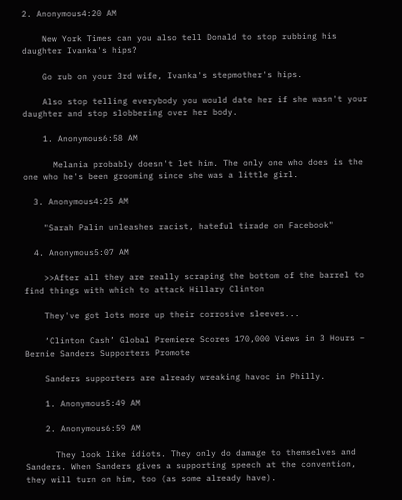2. Anonymous4:20 AM

    New York Times can you also tell Donald to stop rubbing his daughter Ivanka's hips?

    Go rub on your 3rd wife, Ivanka's stepmother's hips.

    Also stop telling everybody you would date her if she wasn't your daughter and stop slobbering over her body.

    1. Anonymous6:58 AM

      Melania probably doesn't let him. The only one who does is the one who he's been grooming since she was a little girl.

  3. Anonymous4:25 AM

    "Sarah Palin unleashes racist, hateful tirade on Facebook"

  4. Anonymous5:07 AM

    >>After all they are really scraping the bottom of the barrel to find things with which to attack Hillary Clinton

    They've got lots more up their corrosive sleeves...

    ‘Clinton Cash’ Global Premiere Scores 170,000 Views in 3 Hours – Bernie Sanders Supporters Promote

    Sanders supporters are already wreaking havoc in Philly.

    1. Anonymous5:49 AM

    2. Anonymous6:59 AM

      They look like idiots. They only do damage to themselves and Sanders. When Sanders gives a supporting speech at the convention, they will turn on him, too (as some already have).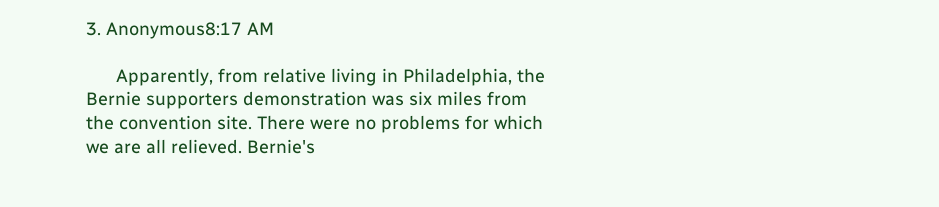3. Anonymous8:17 AM

      Apparently, from relative living in Philadelphia, the Bernie supporters demonstration was six miles from the convention site. There were no problems for which we are all relieved. Bernie's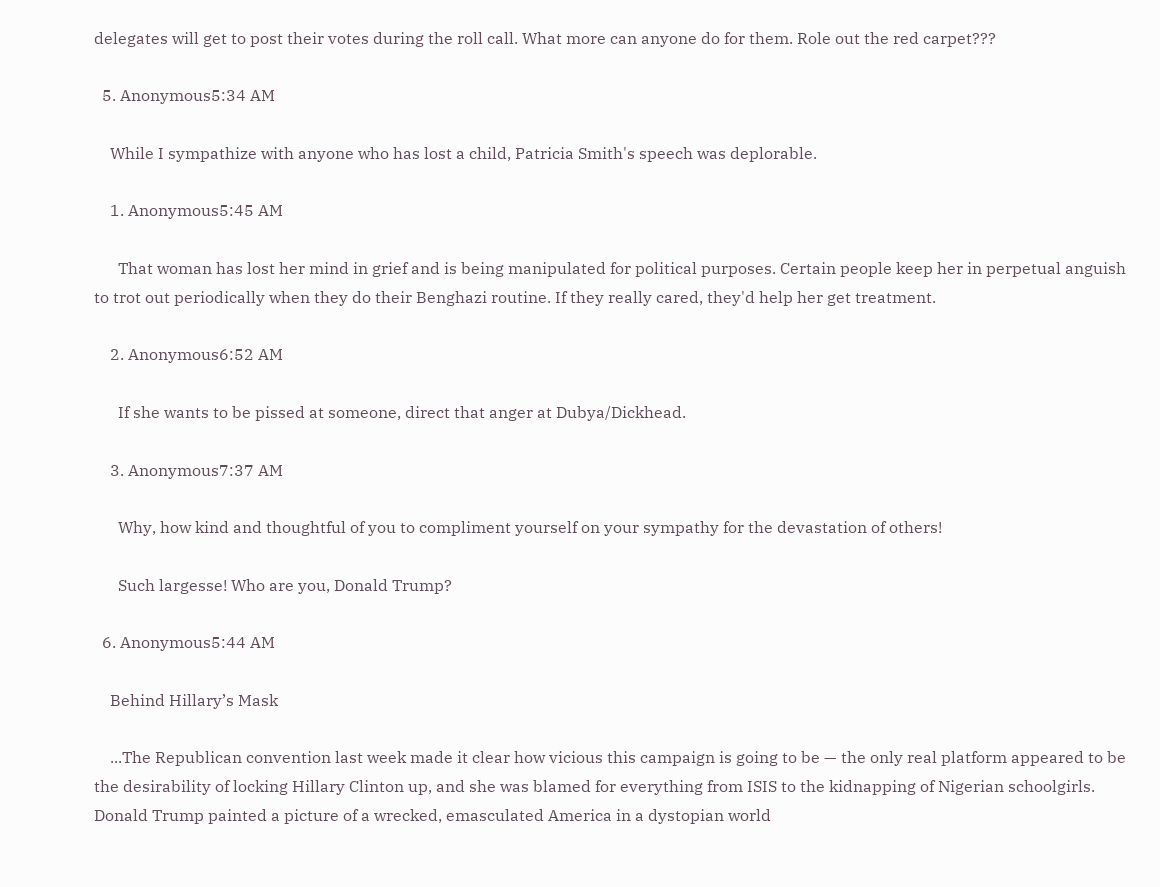delegates will get to post their votes during the roll call. What more can anyone do for them. Role out the red carpet???

  5. Anonymous5:34 AM

    While I sympathize with anyone who has lost a child, Patricia Smith's speech was deplorable.

    1. Anonymous5:45 AM

      That woman has lost her mind in grief and is being manipulated for political purposes. Certain people keep her in perpetual anguish to trot out periodically when they do their Benghazi routine. If they really cared, they'd help her get treatment.

    2. Anonymous6:52 AM

      If she wants to be pissed at someone, direct that anger at Dubya/Dickhead.

    3. Anonymous7:37 AM

      Why, how kind and thoughtful of you to compliment yourself on your sympathy for the devastation of others!

      Such largesse! Who are you, Donald Trump?

  6. Anonymous5:44 AM

    Behind Hillary’s Mask

    ...The Republican convention last week made it clear how vicious this campaign is going to be — the only real platform appeared to be the desirability of locking Hillary Clinton up, and she was blamed for everything from ISIS to the kidnapping of Nigerian schoolgirls. Donald Trump painted a picture of a wrecked, emasculated America in a dystopian world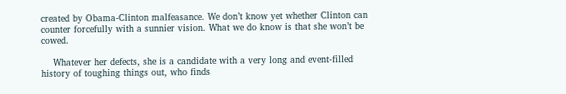created by Obama-Clinton malfeasance. We don’t know yet whether Clinton can counter forcefully with a sunnier vision. What we do know is that she won’t be cowed.

    Whatever her defects, she is a candidate with a very long and event-filled history of toughing things out, who finds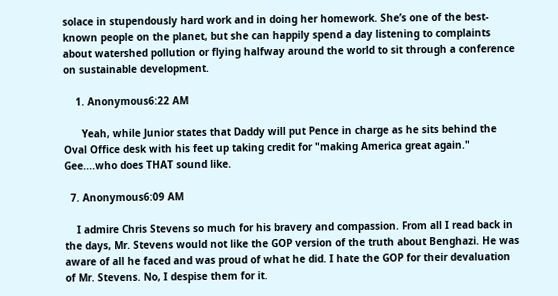solace in stupendously hard work and in doing her homework. She’s one of the best-known people on the planet, but she can happily spend a day listening to complaints about watershed pollution or flying halfway around the world to sit through a conference on sustainable development.

    1. Anonymous6:22 AM

      Yeah, while Junior states that Daddy will put Pence in charge as he sits behind the Oval Office desk with his feet up taking credit for "making America great again." Gee....who does THAT sound like.

  7. Anonymous6:09 AM

    I admire Chris Stevens so much for his bravery and compassion. From all I read back in the days, Mr. Stevens would not like the GOP version of the truth about Benghazi. He was aware of all he faced and was proud of what he did. I hate the GOP for their devaluation of Mr. Stevens. No, I despise them for it.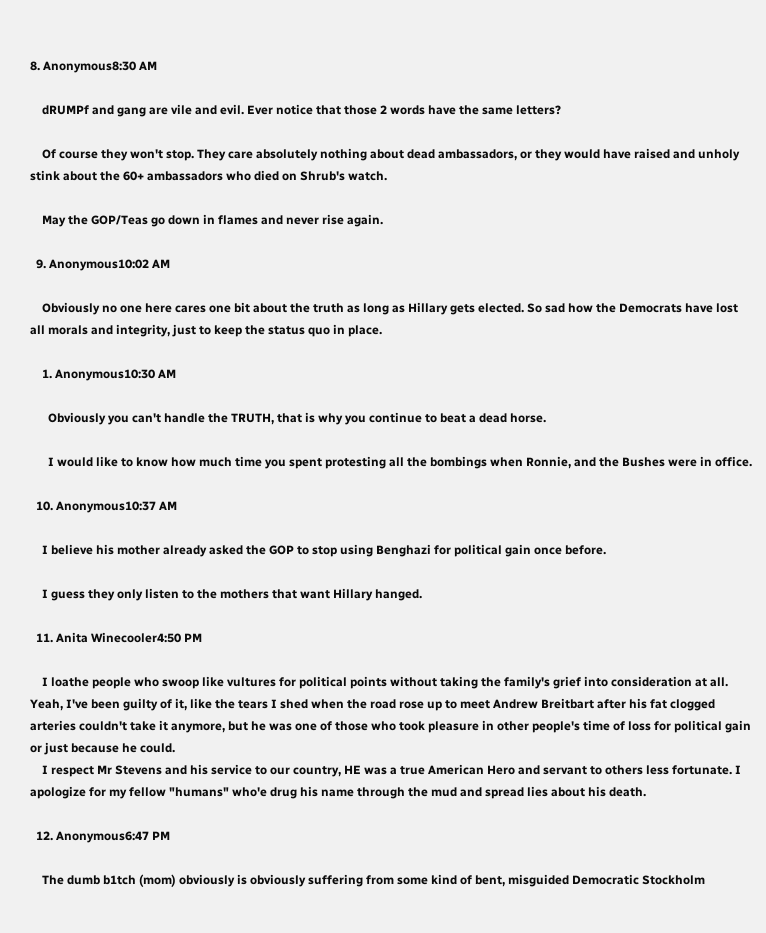8. Anonymous8:30 AM

    dRUMPf and gang are vile and evil. Ever notice that those 2 words have the same letters?

    Of course they won't stop. They care absolutely nothing about dead ambassadors, or they would have raised and unholy stink about the 60+ ambassadors who died on Shrub's watch.

    May the GOP/Teas go down in flames and never rise again.

  9. Anonymous10:02 AM

    Obviously no one here cares one bit about the truth as long as Hillary gets elected. So sad how the Democrats have lost all morals and integrity, just to keep the status quo in place.

    1. Anonymous10:30 AM

      Obviously you can't handle the TRUTH, that is why you continue to beat a dead horse.

      I would like to know how much time you spent protesting all the bombings when Ronnie, and the Bushes were in office.

  10. Anonymous10:37 AM

    I believe his mother already asked the GOP to stop using Benghazi for political gain once before.

    I guess they only listen to the mothers that want Hillary hanged.

  11. Anita Winecooler4:50 PM

    I loathe people who swoop like vultures for political points without taking the family's grief into consideration at all. Yeah, I've been guilty of it, like the tears I shed when the road rose up to meet Andrew Breitbart after his fat clogged arteries couldn't take it anymore, but he was one of those who took pleasure in other people's time of loss for political gain or just because he could.
    I respect Mr Stevens and his service to our country, HE was a true American Hero and servant to others less fortunate. I apologize for my fellow "humans" who'e drug his name through the mud and spread lies about his death.

  12. Anonymous6:47 PM

    The dumb b1tch (mom) obviously is obviously suffering from some kind of bent, misguided Democratic Stockholm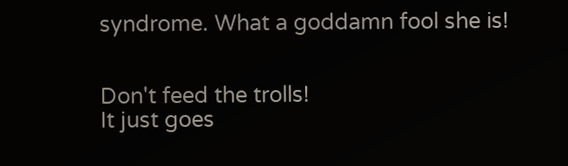syndrome. What a goddamn fool she is!


Don't feed the trolls!
It just goes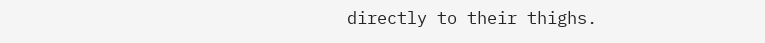directly to their thighs.